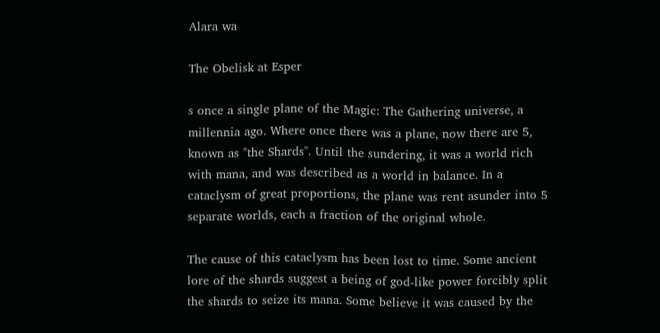Alara wa

The Obelisk at Esper

s once a single plane of the Magic: The Gathering universe, a millennia ago. Where once there was a plane, now there are 5, known as "the Shards". Until the sundering, it was a world rich with mana, and was described as a world in balance. In a cataclysm of great proportions, the plane was rent asunder into 5 separate worlds, each a fraction of the original whole.

The cause of this cataclysm has been lost to time. Some ancient lore of the shards suggest a being of god-like power forcibly split the shards to seize its mana. Some believe it was caused by the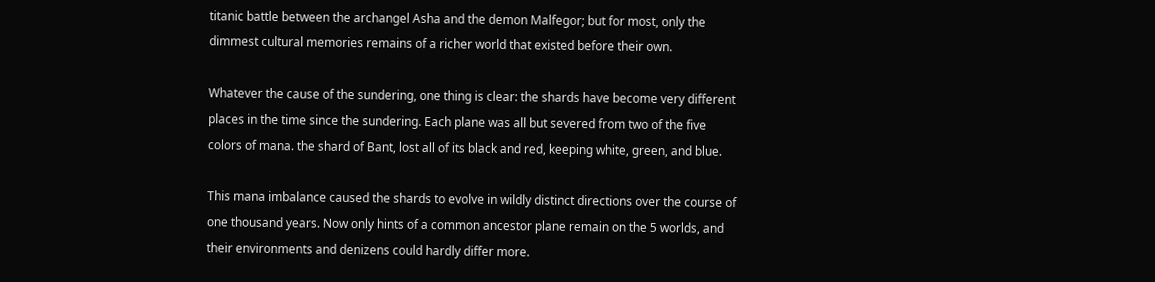titanic battle between the archangel Asha and the demon Malfegor; but for most, only the dimmest cultural memories remains of a richer world that existed before their own.

Whatever the cause of the sundering, one thing is clear: the shards have become very different places in the time since the sundering. Each plane was all but severed from two of the five colors of mana. the shard of Bant, lost all of its black and red, keeping white, green, and blue.

This mana imbalance caused the shards to evolve in wildly distinct directions over the course of one thousand years. Now only hints of a common ancestor plane remain on the 5 worlds, and their environments and denizens could hardly differ more.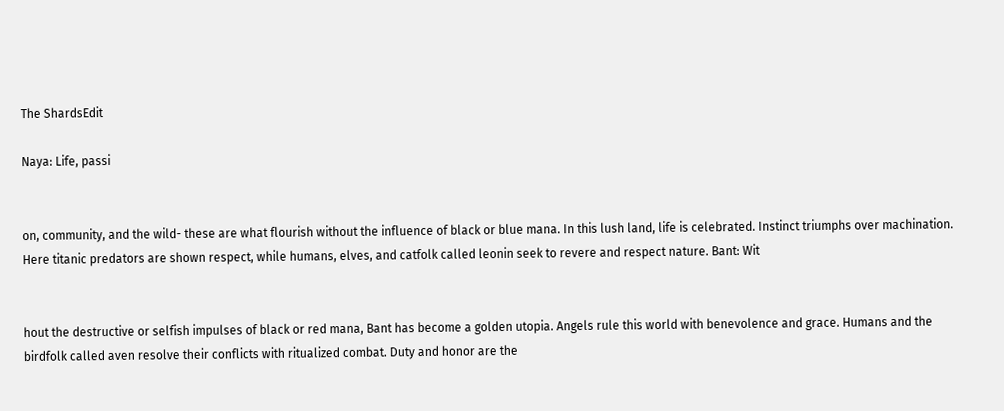The ShardsEdit

Naya: Life, passi


on, community, and the wild- these are what flourish without the influence of black or blue mana. In this lush land, life is celebrated. Instinct triumphs over machination. Here titanic predators are shown respect, while humans, elves, and catfolk called leonin seek to revere and respect nature. Bant: Wit


hout the destructive or selfish impulses of black or red mana, Bant has become a golden utopia. Angels rule this world with benevolence and grace. Humans and the birdfolk called aven resolve their conflicts with ritualized combat. Duty and honor are the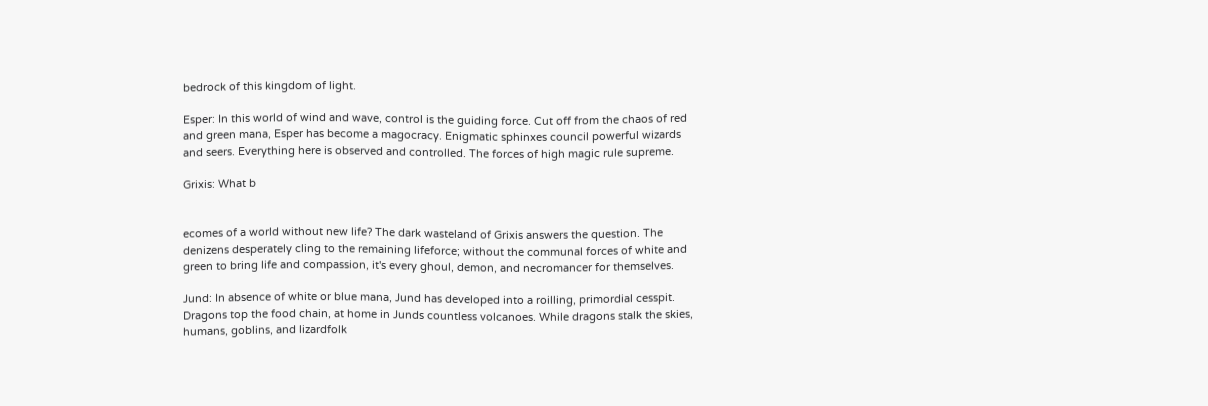bedrock of this kingdom of light.

Esper: In this world of wind and wave, control is the guiding force. Cut off from the chaos of red and green mana, Esper has become a magocracy. Enigmatic sphinxes council powerful wizards and seers. Everything here is observed and controlled. The forces of high magic rule supreme.

Grixis: What b


ecomes of a world without new life? The dark wasteland of Grixis answers the question. The denizens desperately cling to the remaining lifeforce; without the communal forces of white and green to bring life and compassion, it's every ghoul, demon, and necromancer for themselves.

Jund: In absence of white or blue mana, Jund has developed into a roilling, primordial cesspit. Dragons top the food chain, at home in Junds countless volcanoes. While dragons stalk the skies, humans, goblins, and lizardfolk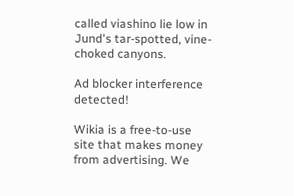called viashino lie low in Jund's tar-spotted, vine-choked canyons.

Ad blocker interference detected!

Wikia is a free-to-use site that makes money from advertising. We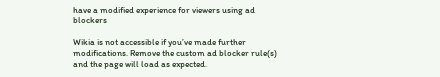have a modified experience for viewers using ad blockers

Wikia is not accessible if you’ve made further modifications. Remove the custom ad blocker rule(s) and the page will load as expected.